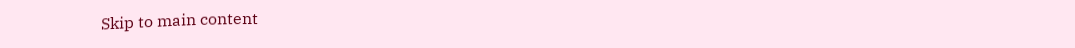Skip to main content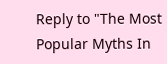Reply to "The Most Popular Myths In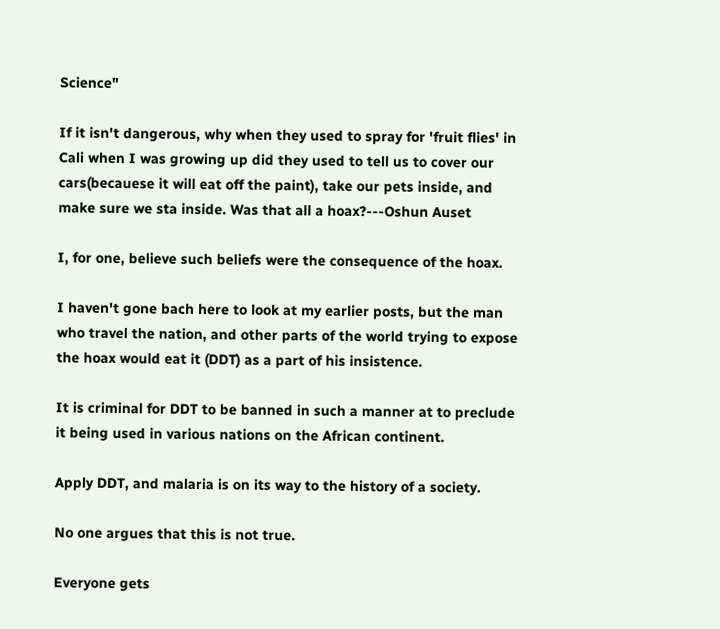Science"

If it isn't dangerous, why when they used to spray for 'fruit flies' in Cali when I was growing up did they used to tell us to cover our cars(becauese it will eat off the paint), take our pets inside, and make sure we sta inside. Was that all a hoax?---Oshun Auset

I, for one, believe such beliefs were the consequence of the hoax.

I haven't gone bach here to look at my earlier posts, but the man who travel the nation, and other parts of the world trying to expose the hoax would eat it (DDT) as a part of his insistence.

It is criminal for DDT to be banned in such a manner at to preclude it being used in various nations on the African continent.

Apply DDT, and malaria is on its way to the history of a society.

No one argues that this is not true.

Everyone gets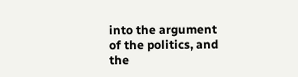into the argument of the politics, and the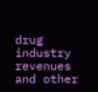drug industry revenues and other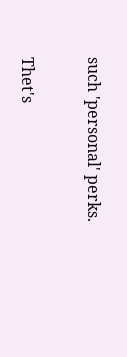such 'personal' perks.

Thet's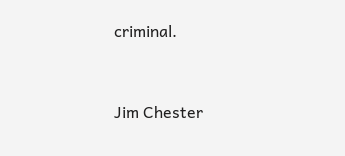criminal.


Jim Chester